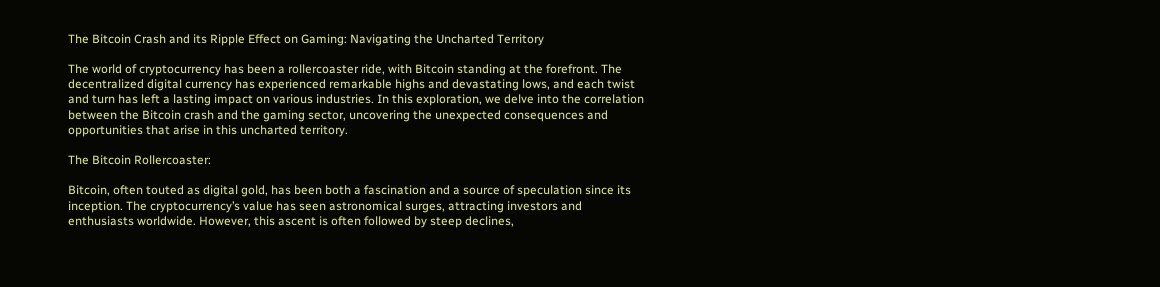The Bitcoin Crash and its Ripple Effect on Gaming: Navigating the Uncharted Territory

The world of cryptocurrency has been a rollercoaster ride, with Bitcoin standing at the forefront. The decentralized digital currency has experienced remarkable highs and devastating lows, and each twist and turn has left a lasting impact on various industries. In this exploration, we delve into the correlation between the Bitcoin crash and the gaming sector, uncovering the unexpected consequences and opportunities that arise in this uncharted territory.

The Bitcoin Rollercoaster:

Bitcoin, often touted as digital gold, has been both a fascination and a source of speculation since its inception. The cryptocurrency’s value has seen astronomical surges, attracting investors and enthusiasts worldwide. However, this ascent is often followed by steep declines,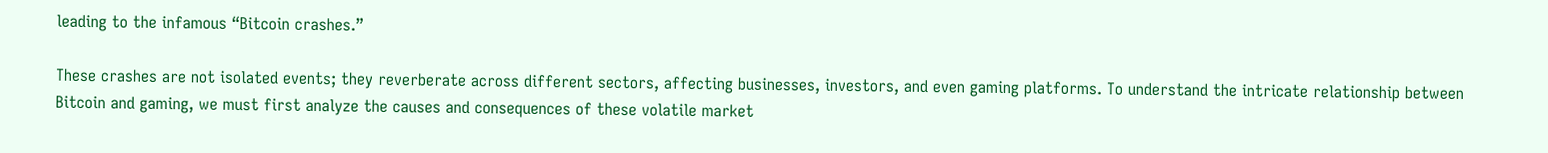leading to the infamous “Bitcoin crashes.”

These crashes are not isolated events; they reverberate across different sectors, affecting businesses, investors, and even gaming platforms. To understand the intricate relationship between Bitcoin and gaming, we must first analyze the causes and consequences of these volatile market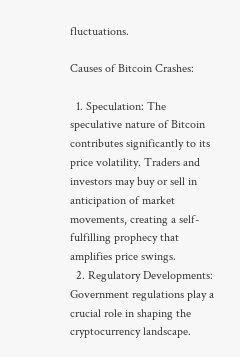fluctuations.

Causes of Bitcoin Crashes:

  1. Speculation: The speculative nature of Bitcoin contributes significantly to its price volatility. Traders and investors may buy or sell in anticipation of market movements, creating a self-fulfilling prophecy that amplifies price swings.
  2. Regulatory Developments: Government regulations play a crucial role in shaping the cryptocurrency landscape.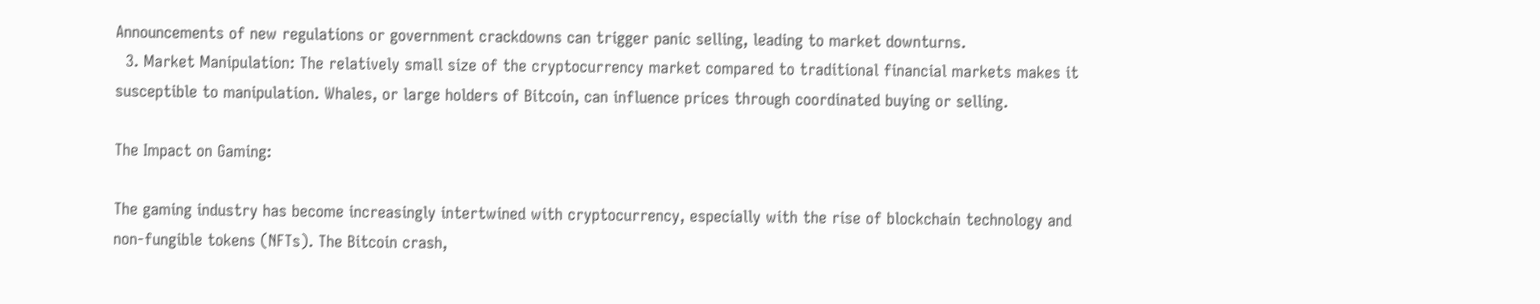Announcements of new regulations or government crackdowns can trigger panic selling, leading to market downturns.
  3. Market Manipulation: The relatively small size of the cryptocurrency market compared to traditional financial markets makes it susceptible to manipulation. Whales, or large holders of Bitcoin, can influence prices through coordinated buying or selling.

The Impact on Gaming:

The gaming industry has become increasingly intertwined with cryptocurrency, especially with the rise of blockchain technology and non-fungible tokens (NFTs). The Bitcoin crash,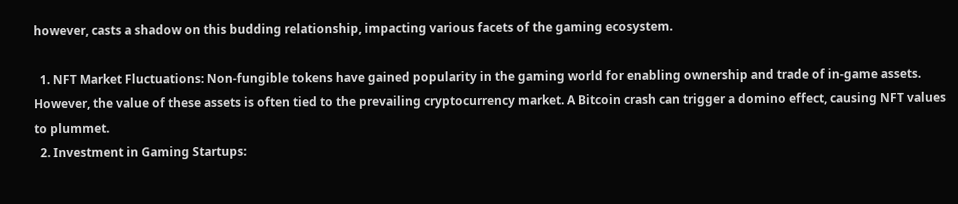however, casts a shadow on this budding relationship, impacting various facets of the gaming ecosystem.

  1. NFT Market Fluctuations: Non-fungible tokens have gained popularity in the gaming world for enabling ownership and trade of in-game assets. However, the value of these assets is often tied to the prevailing cryptocurrency market. A Bitcoin crash can trigger a domino effect, causing NFT values to plummet.
  2. Investment in Gaming Startups: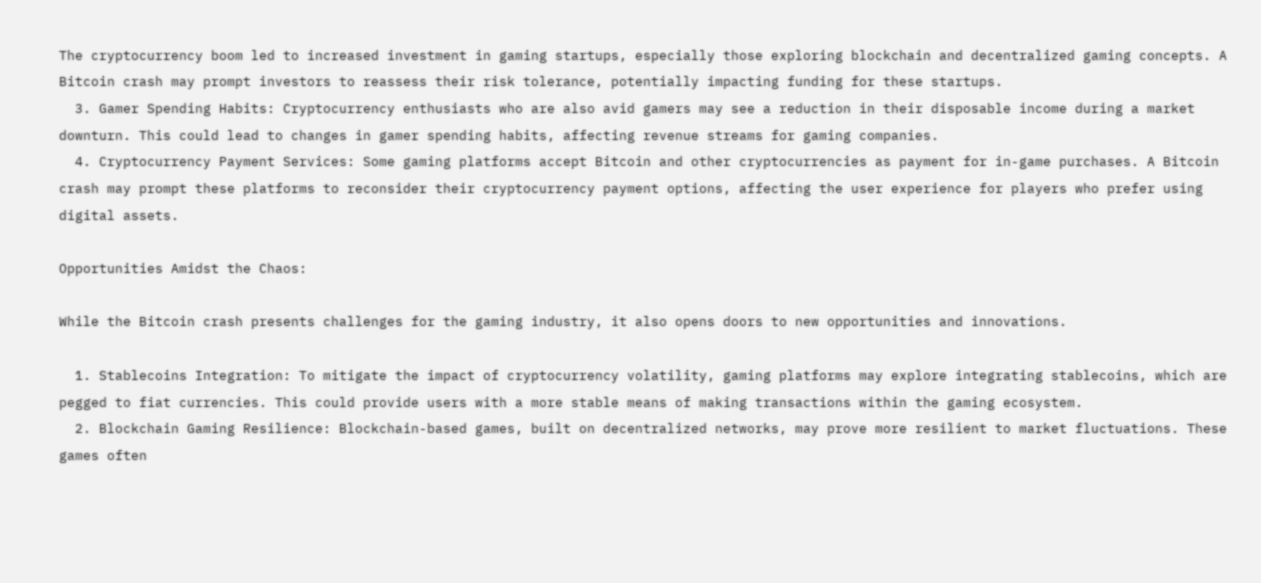The cryptocurrency boom led to increased investment in gaming startups, especially those exploring blockchain and decentralized gaming concepts. A Bitcoin crash may prompt investors to reassess their risk tolerance, potentially impacting funding for these startups.
  3. Gamer Spending Habits: Cryptocurrency enthusiasts who are also avid gamers may see a reduction in their disposable income during a market downturn. This could lead to changes in gamer spending habits, affecting revenue streams for gaming companies.
  4. Cryptocurrency Payment Services: Some gaming platforms accept Bitcoin and other cryptocurrencies as payment for in-game purchases. A Bitcoin crash may prompt these platforms to reconsider their cryptocurrency payment options, affecting the user experience for players who prefer using digital assets.

Opportunities Amidst the Chaos:

While the Bitcoin crash presents challenges for the gaming industry, it also opens doors to new opportunities and innovations.

  1. Stablecoins Integration: To mitigate the impact of cryptocurrency volatility, gaming platforms may explore integrating stablecoins, which are pegged to fiat currencies. This could provide users with a more stable means of making transactions within the gaming ecosystem.
  2. Blockchain Gaming Resilience: Blockchain-based games, built on decentralized networks, may prove more resilient to market fluctuations. These games often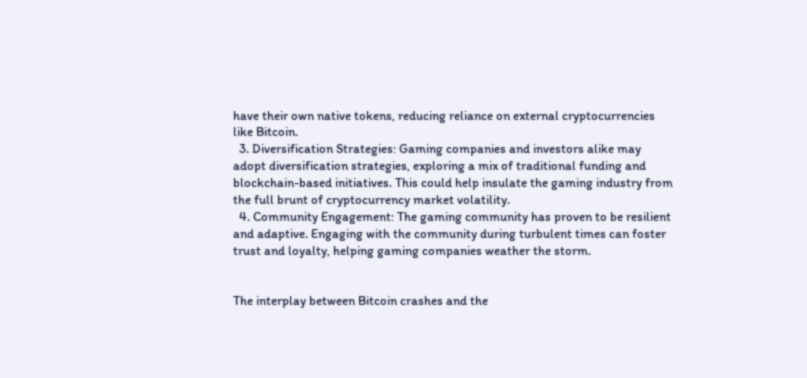have their own native tokens, reducing reliance on external cryptocurrencies like Bitcoin.
  3. Diversification Strategies: Gaming companies and investors alike may adopt diversification strategies, exploring a mix of traditional funding and blockchain-based initiatives. This could help insulate the gaming industry from the full brunt of cryptocurrency market volatility.
  4. Community Engagement: The gaming community has proven to be resilient and adaptive. Engaging with the community during turbulent times can foster trust and loyalty, helping gaming companies weather the storm.


The interplay between Bitcoin crashes and the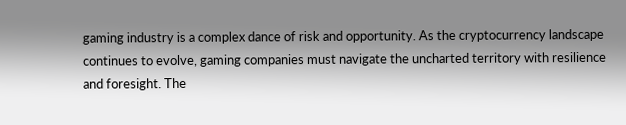gaming industry is a complex dance of risk and opportunity. As the cryptocurrency landscape continues to evolve, gaming companies must navigate the uncharted territory with resilience and foresight. The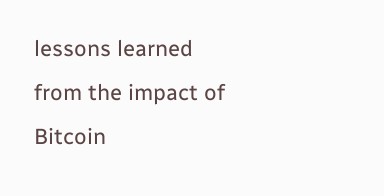lessons learned from the impact of Bitcoin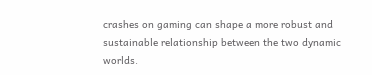crashes on gaming can shape a more robust and sustainable relationship between the two dynamic worlds.